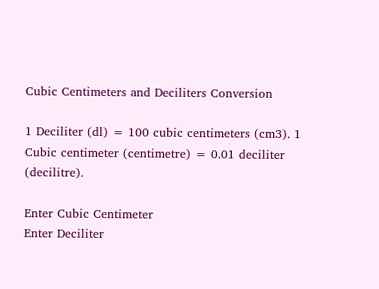Cubic Centimeters and Deciliters Conversion

1 Deciliter (dl) = 100 cubic centimeters (cm3). 1 Cubic centimeter (centimetre) = 0.01 deciliter (decilitre).

Enter Cubic Centimeter
Enter Deciliter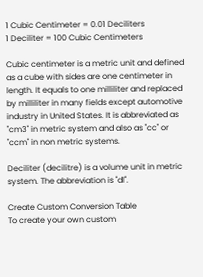1 Cubic Centimeter = 0.01 Deciliters
1 Deciliter = 100 Cubic Centimeters

Cubic centimeter is a metric unit and defined as a cube with sides are one centimeter in length. It equals to one milliliter and replaced by milliliter in many fields except automotive industry in United States. It is abbreviated as "cm3" in metric system and also as "cc" or "ccm" in non metric systems.

Deciliter (decilitre) is a volume unit in metric system. The abbreviation is "dl".

Create Custom Conversion Table
To create your own custom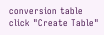conversion table click "Create Table"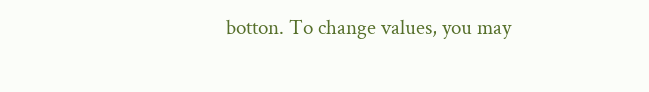botton. To change values, you may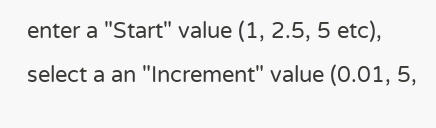enter a "Start" value (1, 2.5, 5 etc), select a an "Increment" value (0.01, 5,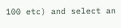100 etc) and select an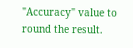"Accuracy" value to round the result.